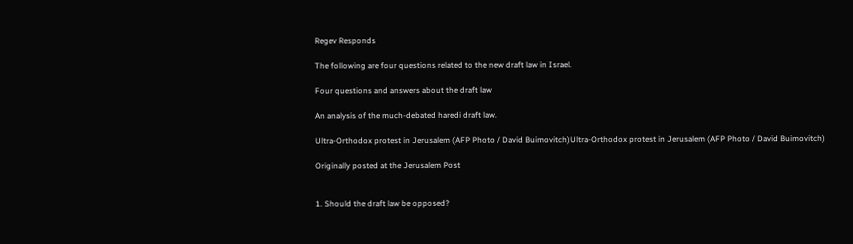Regev Responds

The following are four questions related to the new draft law in Israel.

Four questions and answers about the draft law

An analysis of the much-debated haredi draft law.

Ultra-Orthodox protest in Jerusalem (AFP Photo / David Buimovitch)Ultra-Orthodox protest in Jerusalem (AFP Photo / David Buimovitch)

Originally posted at the Jerusalem Post


1. Should the draft law be opposed?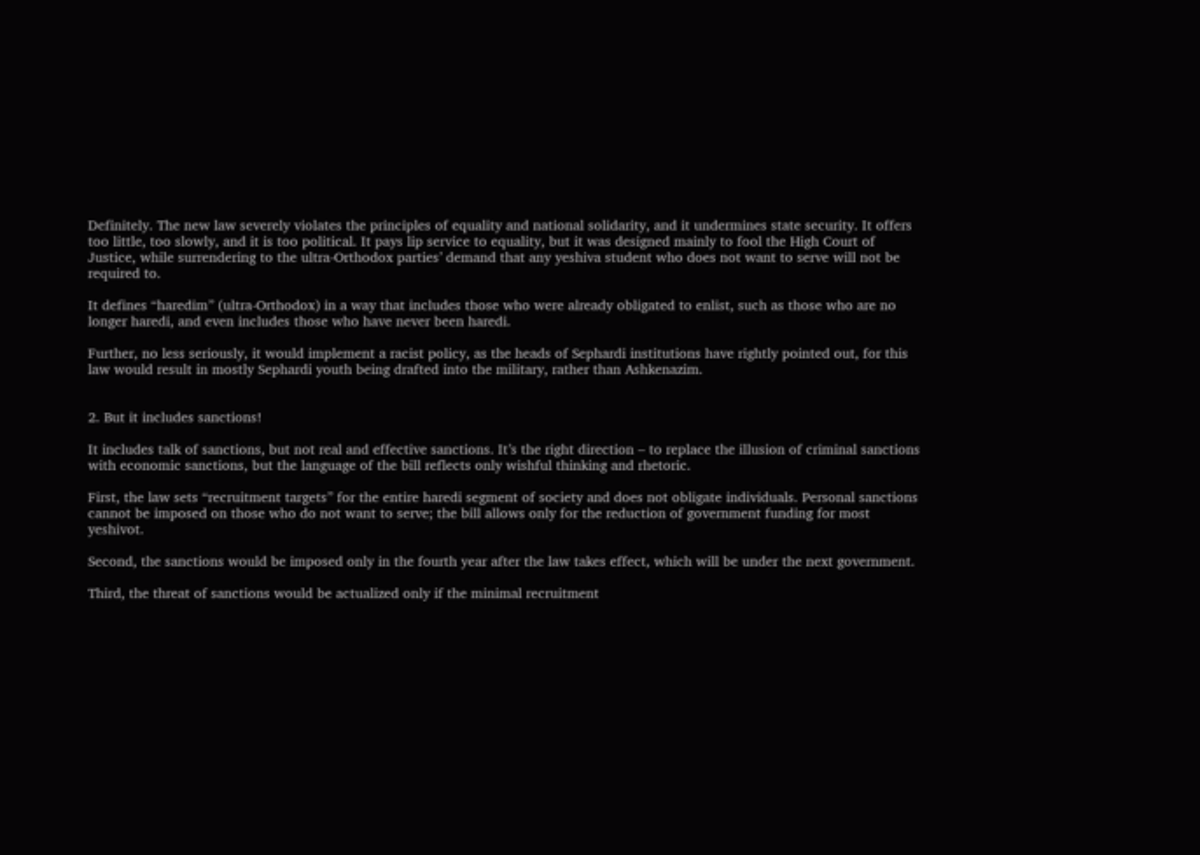Definitely. The new law severely violates the principles of equality and national solidarity, and it undermines state security. It offers too little, too slowly, and it is too political. It pays lip service to equality, but it was designed mainly to fool the High Court of Justice, while surrendering to the ultra-Orthodox parties’ demand that any yeshiva student who does not want to serve will not be required to.

It defines “haredim” (ultra-Orthodox) in a way that includes those who were already obligated to enlist, such as those who are no longer haredi, and even includes those who have never been haredi.

Further, no less seriously, it would implement a racist policy, as the heads of Sephardi institutions have rightly pointed out, for this law would result in mostly Sephardi youth being drafted into the military, rather than Ashkenazim.


2. But it includes sanctions!

It includes talk of sanctions, but not real and effective sanctions. It’s the right direction – to replace the illusion of criminal sanctions with economic sanctions, but the language of the bill reflects only wishful thinking and rhetoric.

First, the law sets “recruitment targets” for the entire haredi segment of society and does not obligate individuals. Personal sanctions cannot be imposed on those who do not want to serve; the bill allows only for the reduction of government funding for most yeshivot.

Second, the sanctions would be imposed only in the fourth year after the law takes effect, which will be under the next government.

Third, the threat of sanctions would be actualized only if the minimal recruitment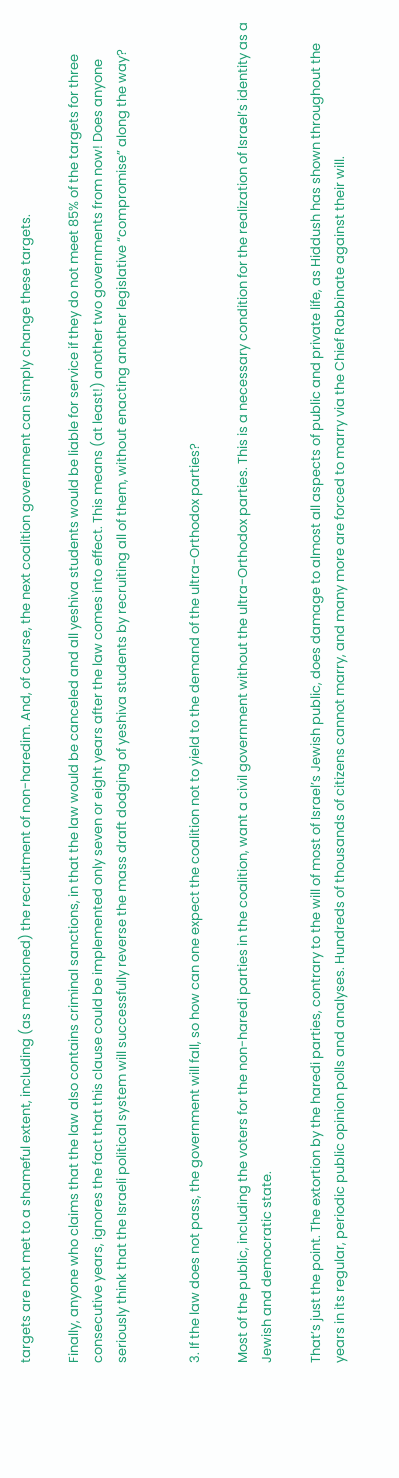targets are not met to a shameful extent, including (as mentioned) the recruitment of non-haredim. And, of course, the next coalition government can simply change these targets.

Finally, anyone who claims that the law also contains criminal sanctions, in that the law would be canceled and all yeshiva students would be liable for service if they do not meet 85% of the targets for three consecutive years, ignores the fact that this clause could be implemented only seven or eight years after the law comes into effect. This means (at least!) another two governments from now! Does anyone seriously think that the Israeli political system will successfully reverse the mass draft dodging of yeshiva students by recruiting all of them, without enacting another legislative “compromise” along the way?


3. If the law does not pass, the government will fall, so how can one expect the coalition not to yield to the demand of the ultra-Orthodox parties?

Most of the public, including the voters for the non-haredi parties in the coalition, want a civil government without the ultra-Orthodox parties. This is a necessary condition for the realization of Israel’s identity as a Jewish and democratic state.

That’s just the point. The extortion by the haredi parties, contrary to the will of most of Israel’s Jewish public, does damage to almost all aspects of public and private life, as Hiddush has shown throughout the years in its regular, periodic public opinion polls and analyses. Hundreds of thousands of citizens cannot marry, and many more are forced to marry via the Chief Rabbinate against their will.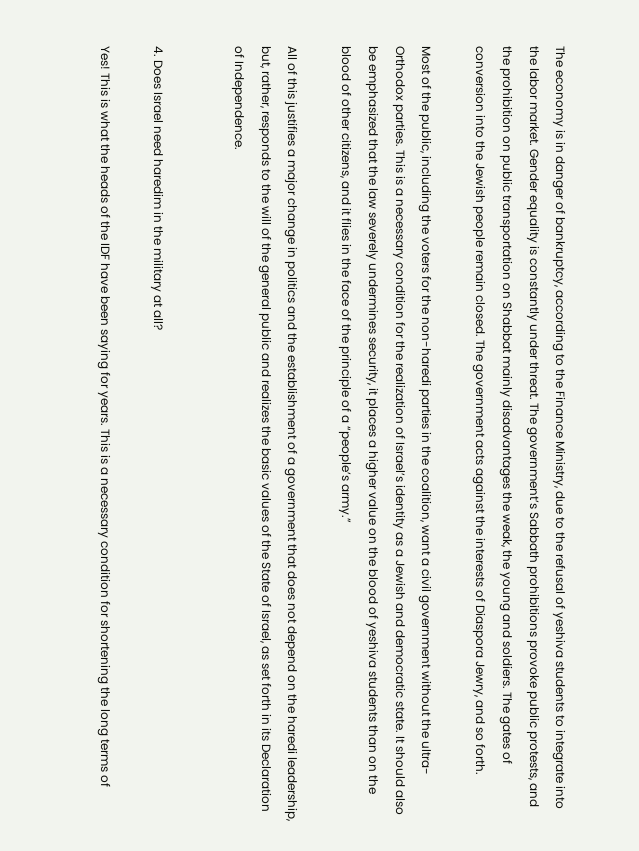The economy is in danger of bankruptcy, according to the Finance Ministry, due to the refusal of yeshiva students to integrate into the labor market. Gender equality is constantly under threat. The government’s Sabbath prohibitions provoke public protests, and the prohibition on public transportation on Shabbat mainly disadvantages the weak, the young and soldiers. The gates of conversion into the Jewish people remain closed. The government acts against the interests of Diaspora Jewry, and so forth.

Most of the public, including the voters for the non-haredi parties in the coalition, want a civil government without the ultra-Orthodox parties. This is a necessary condition for the realization of Israel’s identity as a Jewish and democratic state. It should also be emphasized that the law severely undermines security, it places a higher value on the blood of yeshiva students than on the blood of other citizens, and it flies in the face of the principle of a “people’s army.”

All of this justifies a major change in politics and the establishment of a government that does not depend on the haredi leadership, but, rather, responds to the will of the general public and realizes the basic values of the State of Israel, as set forth in its Declaration of Independence.


4. Does Israel need haredim in the military at all?

Yes! This is what the heads of the IDF have been saying for years. This is a necessary condition for shortening the long terms of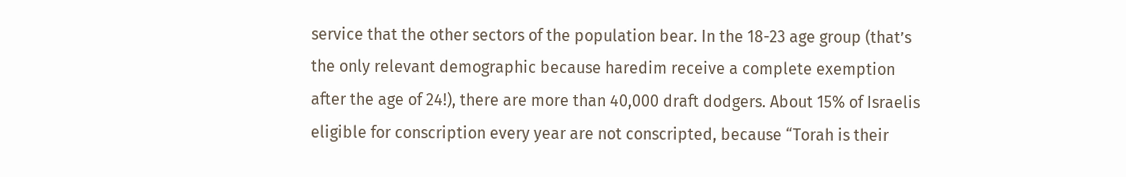service that the other sectors of the population bear. In the 18-23 age group (that’s the only relevant demographic because haredim receive a complete exemption after the age of 24!), there are more than 40,000 draft dodgers. About 15% of Israelis eligible for conscription every year are not conscripted, because “Torah is their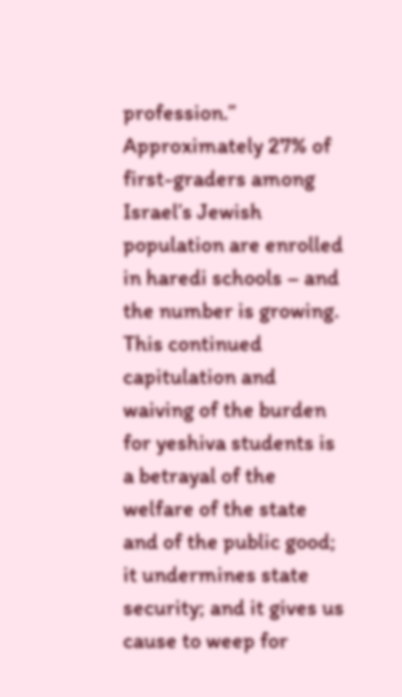profession.” Approximately 27% of first-graders among Israel’s Jewish population are enrolled in haredi schools – and the number is growing. This continued capitulation and waiving of the burden for yeshiva students is a betrayal of the welfare of the state and of the public good; it undermines state security; and it gives us cause to weep for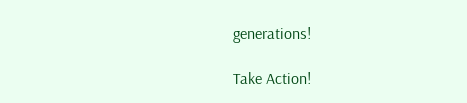generations!

Take Action!